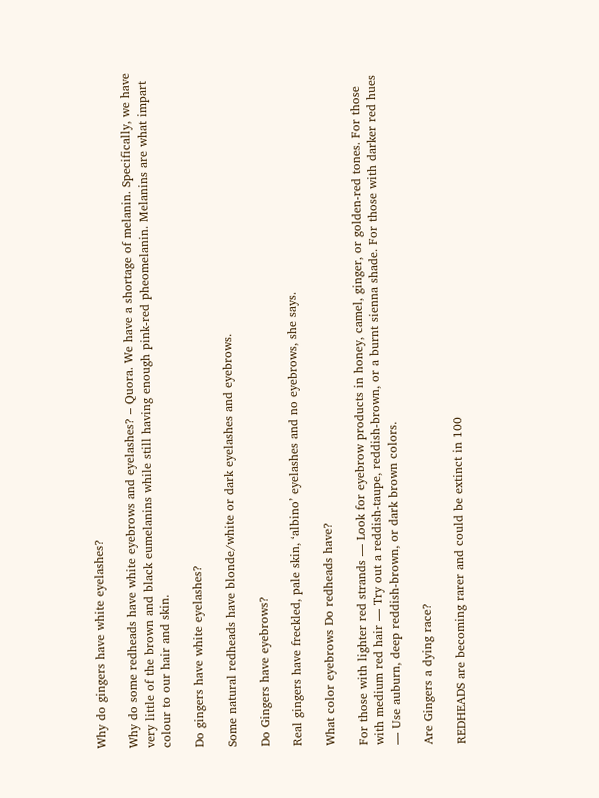Why do gingers have white eyelashes?

Why do some redheads have white eyebrows and eyelashes? – Quora. We have a shortage of melanin. Specifically, we have very little of the brown and black eumelanins while still having enough pink-red pheomelanin. Melanins are what impart colour to our hair and skin.

Do gingers have white eyelashes?

Some natural redheads have blonde/white or dark eyelashes and eyebrows.

Do Gingers have eyebrows?

Real gingers have freckled, pale skin, ‘albino’ eyelashes and no eyebrows, she says.

What color eyebrows Do redheads have?

For those with lighter red strands — Look for eyebrow products in honey, camel, ginger, or golden-red tones. For those with medium red hair — Try out a reddish-taupe, reddish-brown, or a burnt sienna shade. For those with darker red hues — Use auburn, deep reddish-brown, or dark brown colors.

Are Gingers a dying race?

REDHEADS are becoming rarer and could be extinct in 100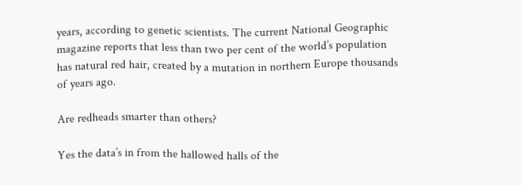years, according to genetic scientists. The current National Geographic magazine reports that less than two per cent of the world’s population has natural red hair, created by a mutation in northern Europe thousands of years ago.

Are redheads smarter than others?

Yes the data’s in from the hallowed halls of the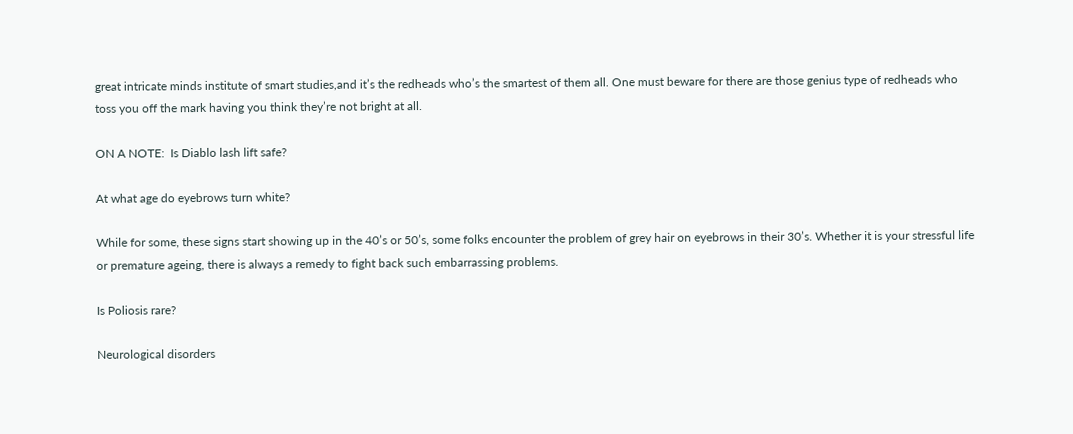great intricate minds institute of smart studies,and it’s the redheads who’s the smartest of them all. One must beware for there are those genius type of redheads who toss you off the mark having you think they’re not bright at all.

ON A NOTE:  Is Diablo lash lift safe?

At what age do eyebrows turn white?

While for some, these signs start showing up in the 40’s or 50’s, some folks encounter the problem of grey hair on eyebrows in their 30’s. Whether it is your stressful life or premature ageing, there is always a remedy to fight back such embarrassing problems.

Is Poliosis rare?

Neurological disorders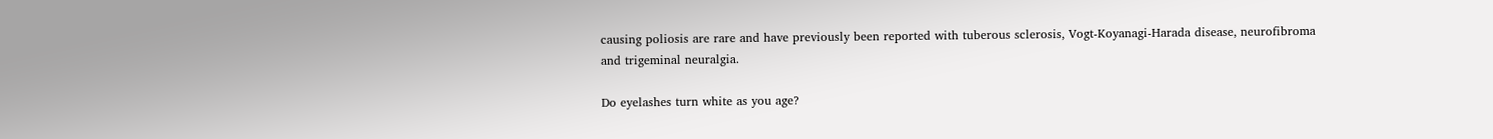causing poliosis are rare and have previously been reported with tuberous sclerosis, Vogt-Koyanagi-Harada disease, neurofibroma and trigeminal neuralgia.

Do eyelashes turn white as you age?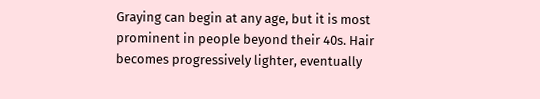Graying can begin at any age, but it is most prominent in people beyond their 40s. Hair becomes progressively lighter, eventually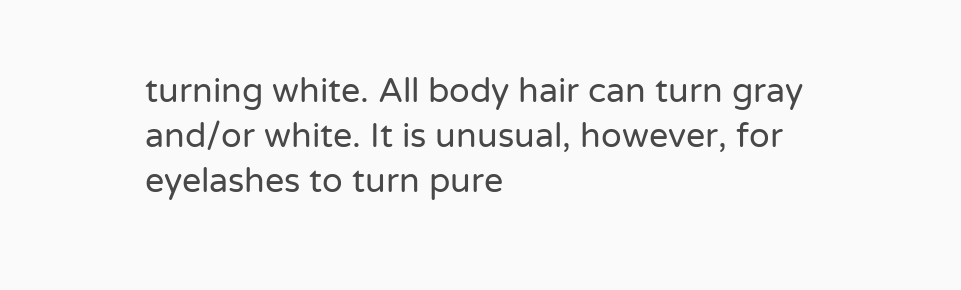turning white. All body hair can turn gray and/or white. It is unusual, however, for eyelashes to turn pure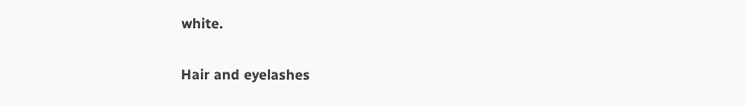white.

Hair and eyelashes